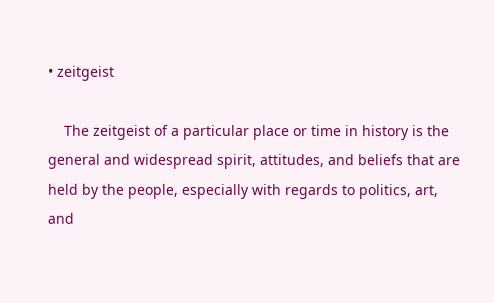• zeitgeist

    The zeitgeist of a particular place or time in history is the general and widespread spirit, attitudes, and beliefs that are held by the people, especially with regards to politics, art, and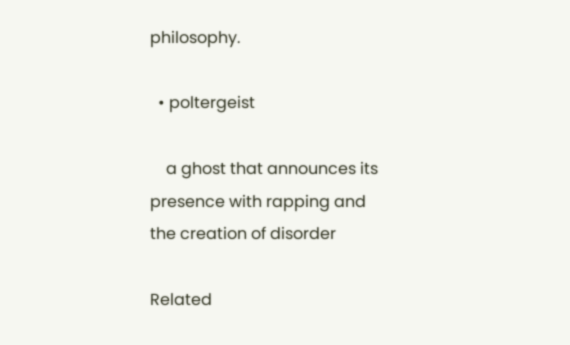philosophy.

  • poltergeist

    a ghost that announces its presence with rapping and the creation of disorder

Related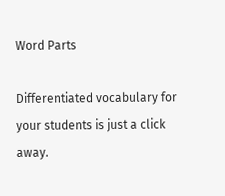Word Parts

Differentiated vocabulary for your students is just a click away.